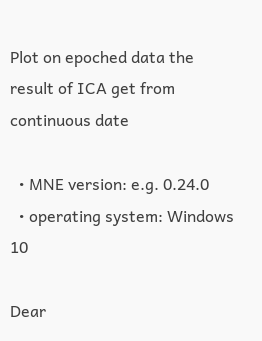Plot on epoched data the result of ICA get from continuous date

  • MNE version: e.g. 0.24.0
  • operating system: Windows 10

Dear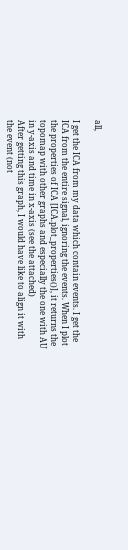all,

I get the ICA from my data which contain events. I get the ICA from the entire signal, ignoring the events. When I plot the properties of ICA [ICA.plot_properties()], it returns the topomap with other graphs and especially the one with AU in y-axis and time in x-axis (see the attached)
After getting this graph, I would have like to align it with the event (not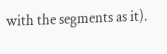with the segments as it).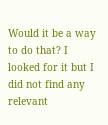Would it be a way to do that? I looked for it but I did not find any relevant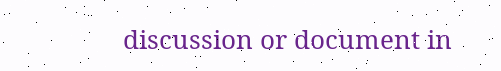discussion or document in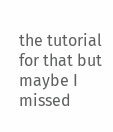the tutorial for that but maybe I missed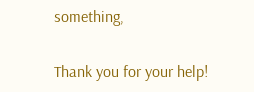something,

Thank you for your help!